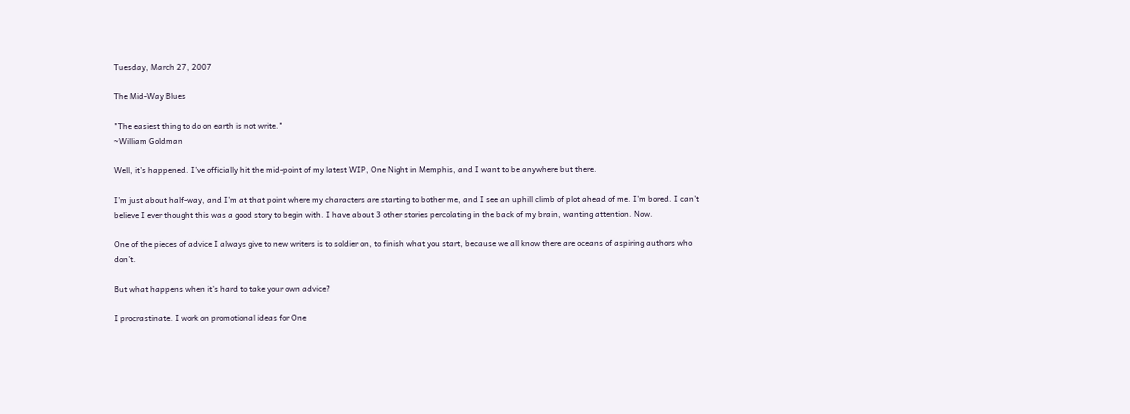Tuesday, March 27, 2007

The Mid-Way Blues

"The easiest thing to do on earth is not write."
~William Goldman

Well, it’s happened. I’ve officially hit the mid-point of my latest WIP, One Night in Memphis, and I want to be anywhere but there.

I’m just about half-way, and I’m at that point where my characters are starting to bother me, and I see an uphill climb of plot ahead of me. I’m bored. I can’t believe I ever thought this was a good story to begin with. I have about 3 other stories percolating in the back of my brain, wanting attention. Now.

One of the pieces of advice I always give to new writers is to soldier on, to finish what you start, because we all know there are oceans of aspiring authors who don’t.

But what happens when it’s hard to take your own advice?

I procrastinate. I work on promotional ideas for One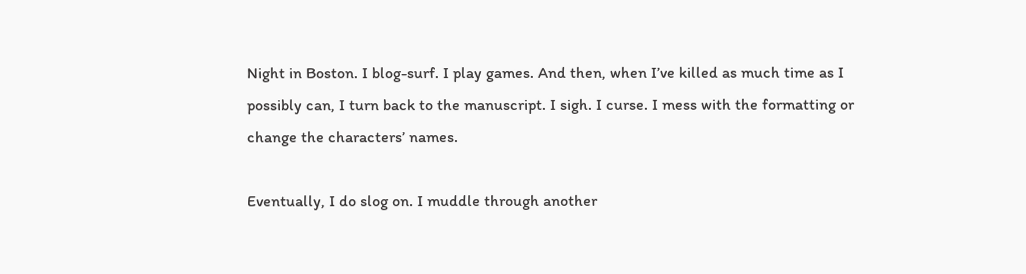Night in Boston. I blog-surf. I play games. And then, when I’ve killed as much time as I possibly can, I turn back to the manuscript. I sigh. I curse. I mess with the formatting or change the characters’ names.

Eventually, I do slog on. I muddle through another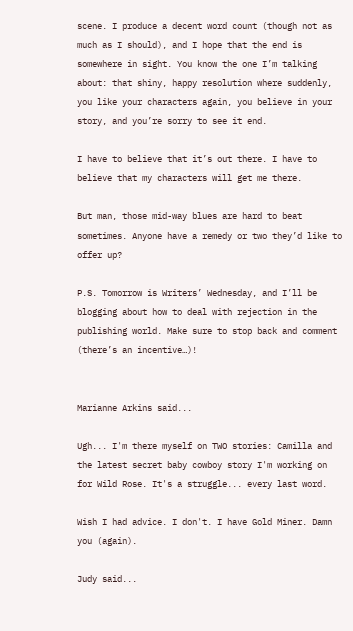scene. I produce a decent word count (though not as much as I should), and I hope that the end is somewhere in sight. You know the one I’m talking about: that shiny, happy resolution where suddenly, you like your characters again, you believe in your story, and you’re sorry to see it end.

I have to believe that it’s out there. I have to believe that my characters will get me there.

But man, those mid-way blues are hard to beat sometimes. Anyone have a remedy or two they’d like to offer up?

P.S. Tomorrow is Writers’ Wednesday, and I’ll be blogging about how to deal with rejection in the publishing world. Make sure to stop back and comment (there’s an incentive…)!


Marianne Arkins said...

Ugh... I'm there myself on TWO stories: Camilla and the latest secret baby cowboy story I'm working on for Wild Rose. It's a struggle... every last word.

Wish I had advice. I don't. I have Gold Miner. Damn you (again).

Judy said...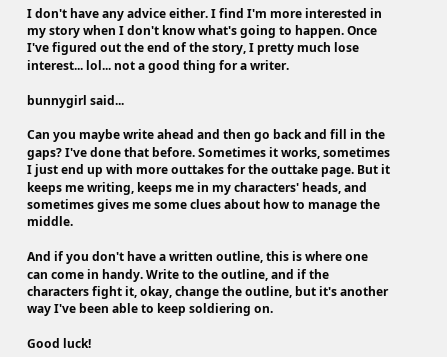I don't have any advice either. I find I'm more interested in my story when I don't know what's going to happen. Once I've figured out the end of the story, I pretty much lose interest... lol... not a good thing for a writer.

bunnygirl said...

Can you maybe write ahead and then go back and fill in the gaps? I've done that before. Sometimes it works, sometimes I just end up with more outtakes for the outtake page. But it keeps me writing, keeps me in my characters' heads, and sometimes gives me some clues about how to manage the middle.

And if you don't have a written outline, this is where one can come in handy. Write to the outline, and if the characters fight it, okay, change the outline, but it's another way I've been able to keep soldiering on.

Good luck!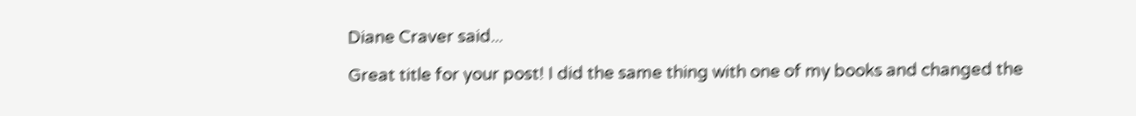Diane Craver said...

Great title for your post! I did the same thing with one of my books and changed the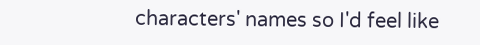characters' names so I'd feel like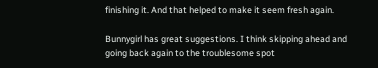finishing it. And that helped to make it seem fresh again.

Bunnygirl has great suggestions. I think skipping ahead and going back again to the troublesome spot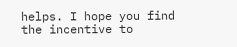helps. I hope you find the incentive to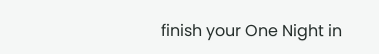finish your One Night in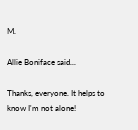M.

Allie Boniface said...

Thanks, everyone. It helps to know I'm not alone!